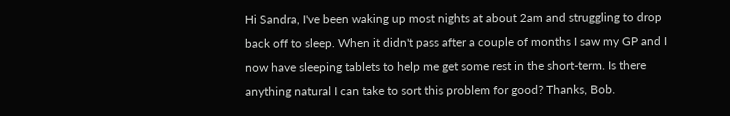Hi Sandra, I've been waking up most nights at about 2am and struggling to drop back off to sleep. When it didn't pass after a couple of months I saw my GP and I now have sleeping tablets to help me get some rest in the short-term. Is there anything natural I can take to sort this problem for good? Thanks, Bob.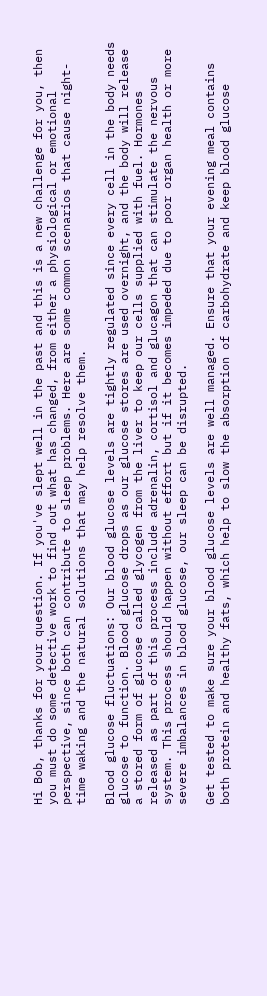Hi Bob, thanks for your question. If you've slept well in the past and this is a new challenge for you, then you must do some detective work to find out what has changed, from either a physiological or emotional perspective, since both can contribute to sleep problems. Here are some common scenarios that cause night-time waking and the natural solutions that may help resolve them.

Blood glucose fluctuations: Our blood glucose levels are tightly regulated since every cell in the body needs glucose to function. Blood glucose drops as our glucose stores are used overnight, and the body will release a stored form of glucose called glycogen from the liver to keep our cells supplied with fuel. Hormones released as part of this process include adrenalin, cortisol and glucagon that can stimulate the nervous system. This process should happen without effort but if it becomes impeded due to poor organ health or more severe imbalances in blood glucose, our sleep can be disrupted.

Get tested to make sure your blood glucose levels are well managed. Ensure that your evening meal contains both protein and healthy fats, which help to slow the absorption of carbohydrate and keep blood glucose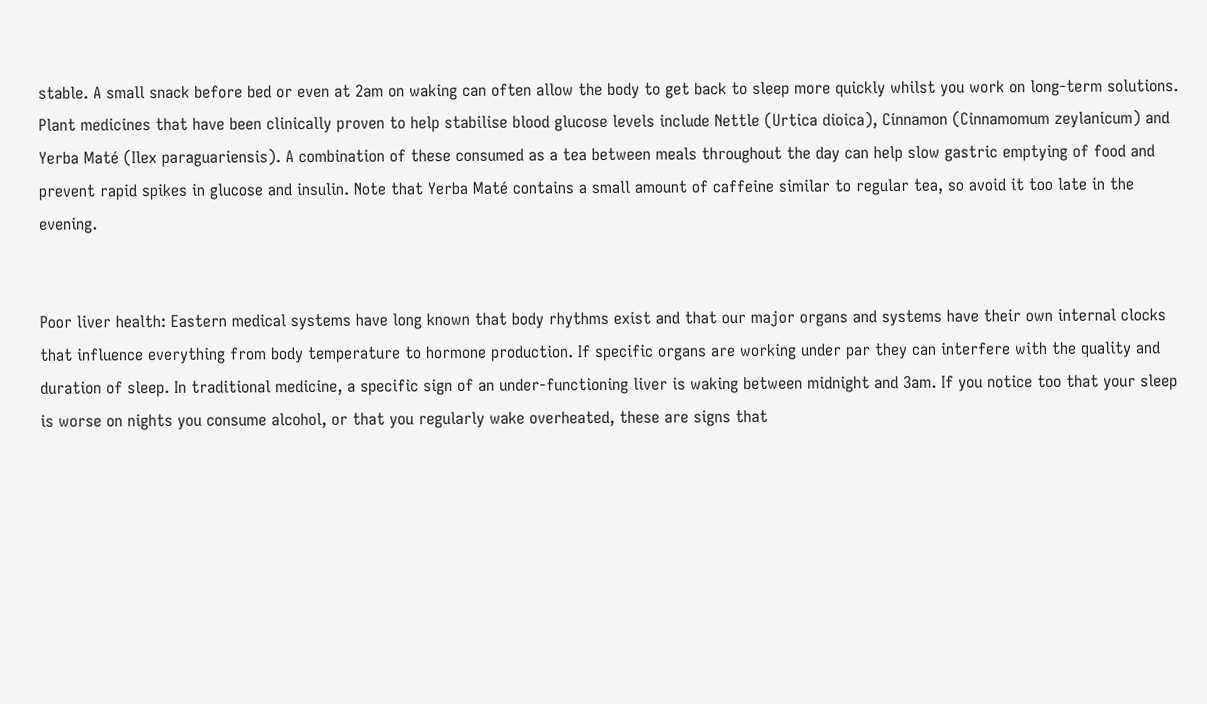stable. A small snack before bed or even at 2am on waking can often allow the body to get back to sleep more quickly whilst you work on long-term solutions. Plant medicines that have been clinically proven to help stabilise blood glucose levels include Nettle (Urtica dioica), Cinnamon (Cinnamomum zeylanicum) and Yerba Maté (Ilex paraguariensis). A combination of these consumed as a tea between meals throughout the day can help slow gastric emptying of food and prevent rapid spikes in glucose and insulin. Note that Yerba Maté contains a small amount of caffeine similar to regular tea, so avoid it too late in the evening.


Poor liver health: Eastern medical systems have long known that body rhythms exist and that our major organs and systems have their own internal clocks that influence everything from body temperature to hormone production. If specific organs are working under par they can interfere with the quality and duration of sleep. In traditional medicine, a specific sign of an under-functioning liver is waking between midnight and 3am. If you notice too that your sleep is worse on nights you consume alcohol, or that you regularly wake overheated, these are signs that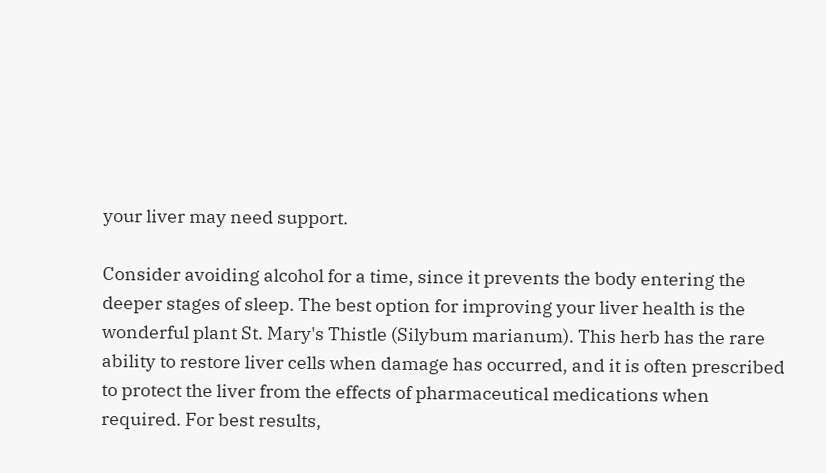your liver may need support.

Consider avoiding alcohol for a time, since it prevents the body entering the deeper stages of sleep. The best option for improving your liver health is the wonderful plant St. Mary's Thistle (Silybum marianum). This herb has the rare ability to restore liver cells when damage has occurred, and it is often prescribed to protect the liver from the effects of pharmaceutical medications when required. For best results,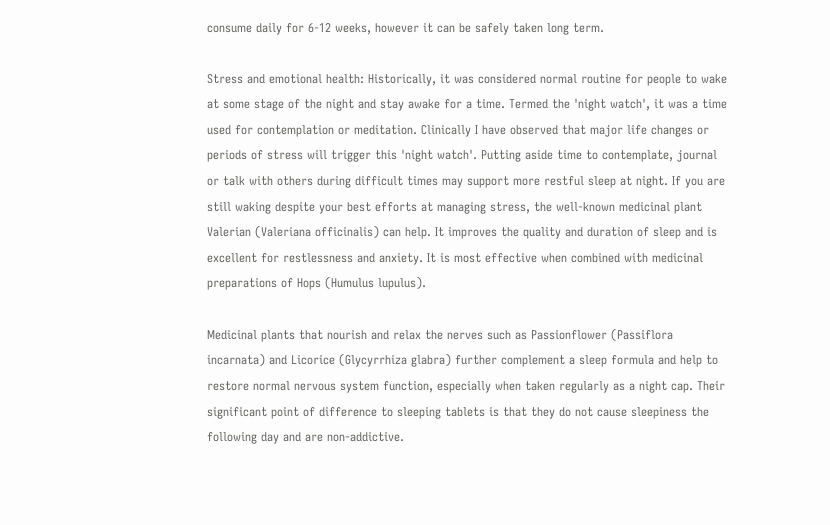consume daily for 6-12 weeks, however it can be safely taken long term.

Stress and emotional health: Historically, it was considered normal routine for people to wake at some stage of the night and stay awake for a time. Termed the 'night watch', it was a time used for contemplation or meditation. Clinically I have observed that major life changes or periods of stress will trigger this 'night watch'. Putting aside time to contemplate, journal or talk with others during difficult times may support more restful sleep at night. If you are still waking despite your best efforts at managing stress, the well-known medicinal plant Valerian (Valeriana officinalis) can help. It improves the quality and duration of sleep and is excellent for restlessness and anxiety. It is most effective when combined with medicinal preparations of Hops (Humulus lupulus).

Medicinal plants that nourish and relax the nerves such as Passionflower (Passiflora incarnata) and Licorice (Glycyrrhiza glabra) further complement a sleep formula and help to restore normal nervous system function, especially when taken regularly as a night cap. Their significant point of difference to sleeping tablets is that they do not cause sleepiness the following day and are non-addictive.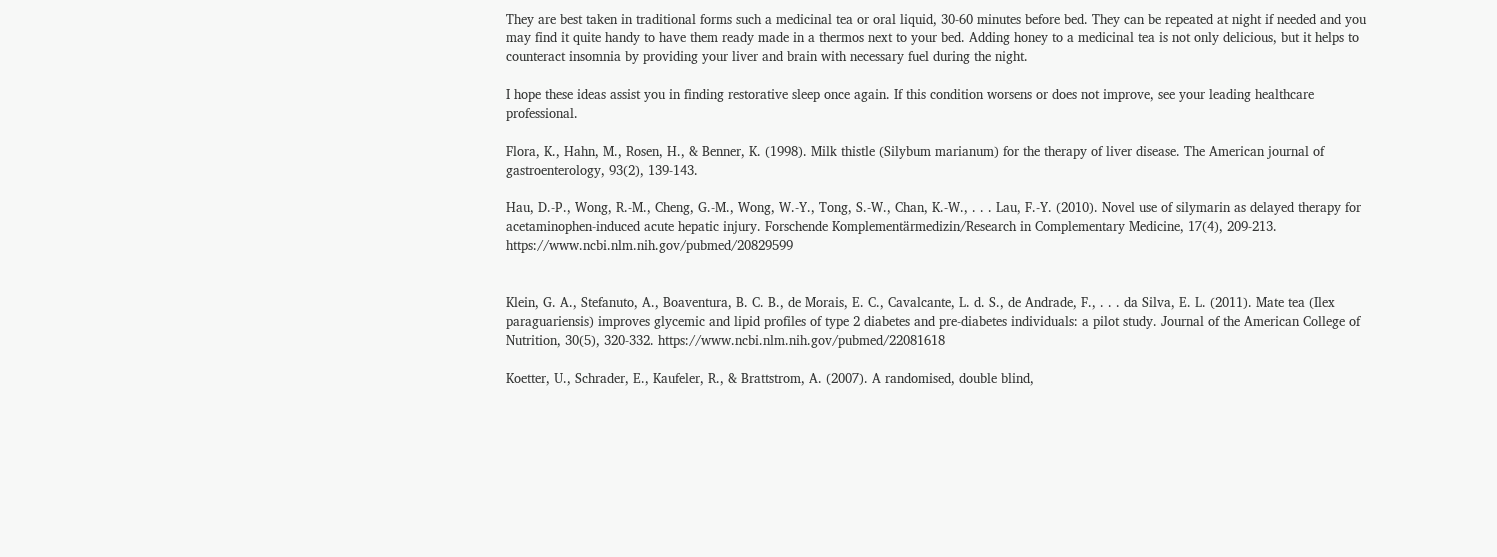They are best taken in traditional forms such a medicinal tea or oral liquid, 30-60 minutes before bed. They can be repeated at night if needed and you may find it quite handy to have them ready made in a thermos next to your bed. Adding honey to a medicinal tea is not only delicious, but it helps to counteract insomnia by providing your liver and brain with necessary fuel during the night.

I hope these ideas assist you in finding restorative sleep once again. If this condition worsens or does not improve, see your leading healthcare professional.

Flora, K., Hahn, M., Rosen, H., & Benner, K. (1998). Milk thistle (Silybum marianum) for the therapy of liver disease. The American journal of gastroenterology, 93(2), 139-143.

Hau, D.-P., Wong, R.-M., Cheng, G.-M., Wong, W.-Y., Tong, S.-W., Chan, K.-W., . . . Lau, F.-Y. (2010). Novel use of silymarin as delayed therapy for acetaminophen-induced acute hepatic injury. Forschende Komplementärmedizin/Research in Complementary Medicine, 17(4), 209-213. https://www.ncbi.nlm.nih.gov/pubmed/20829599


Klein, G. A., Stefanuto, A., Boaventura, B. C. B., de Morais, E. C., Cavalcante, L. d. S., de Andrade, F., . . . da Silva, E. L. (2011). Mate tea (Ilex paraguariensis) improves glycemic and lipid profiles of type 2 diabetes and pre-diabetes individuals: a pilot study. Journal of the American College of Nutrition, 30(5), 320-332. https://www.ncbi.nlm.nih.gov/pubmed/22081618

Koetter, U., Schrader, E., Kaufeler, R., & Brattstrom, A. (2007). A randomised, double blind,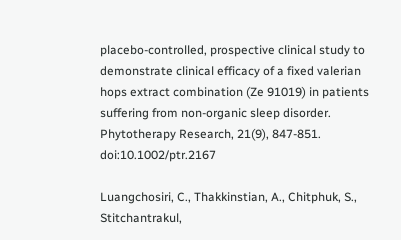placebo-controlled, prospective clinical study to demonstrate clinical efficacy of a fixed valerian hops extract combination (Ze 91019) in patients suffering from non-organic sleep disorder. Phytotherapy Research, 21(9), 847-851. doi:10.1002/ptr.2167

Luangchosiri, C., Thakkinstian, A., Chitphuk, S., Stitchantrakul,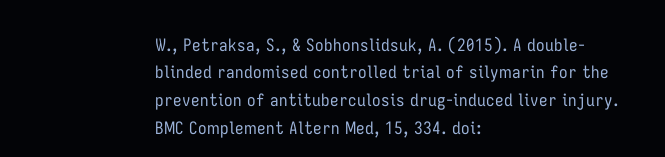W., Petraksa, S., & Sobhonslidsuk, A. (2015). A double-blinded randomised controlled trial of silymarin for the prevention of antituberculosis drug-induced liver injury. BMC Complement Altern Med, 15, 334. doi: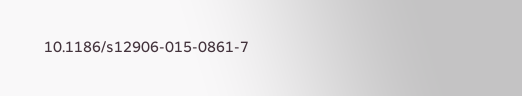10.1186/s12906-015-0861-7